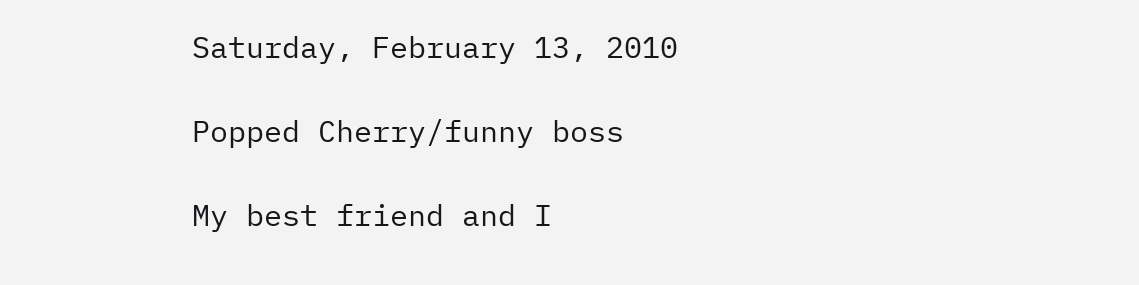Saturday, February 13, 2010

Popped Cherry/funny boss

My best friend and I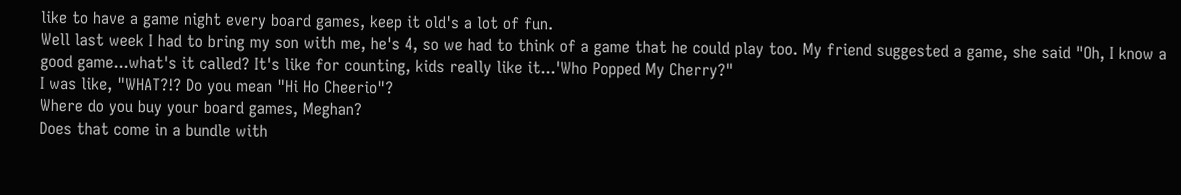like to have a game night every board games, keep it old's a lot of fun.
Well last week I had to bring my son with me, he's 4, so we had to think of a game that he could play too. My friend suggested a game, she said "Oh, I know a good game...what's it called? It's like for counting, kids really like it...'Who Popped My Cherry?"
I was like, "WHAT?!? Do you mean "Hi Ho Cheerio"?
Where do you buy your board games, Meghan?
Does that come in a bundle with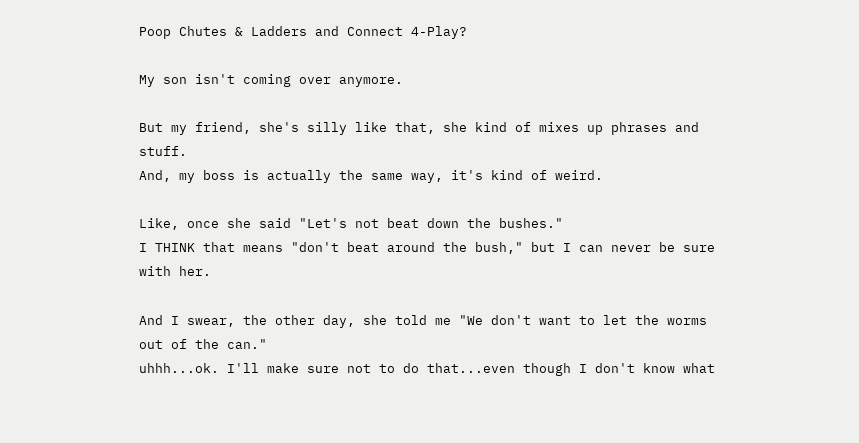Poop Chutes & Ladders and Connect 4-Play?

My son isn't coming over anymore.

But my friend, she's silly like that, she kind of mixes up phrases and stuff.
And, my boss is actually the same way, it's kind of weird.

Like, once she said "Let's not beat down the bushes."
I THINK that means "don't beat around the bush," but I can never be sure with her.

And I swear, the other day, she told me "We don't want to let the worms out of the can."
uhhh...ok. I'll make sure not to do that...even though I don't know what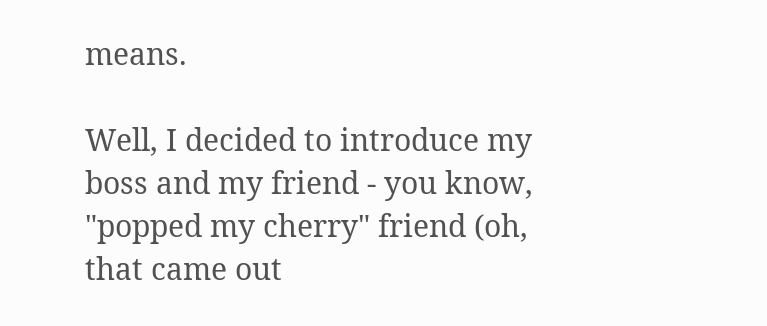means.

Well, I decided to introduce my boss and my friend - you know, "popped my cherry" friend (oh, that came out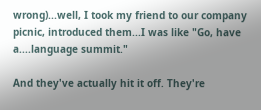wrong)...well, I took my friend to our company picnic, introduced them...I was like "Go, have a....language summit."

And they've actually hit it off. They're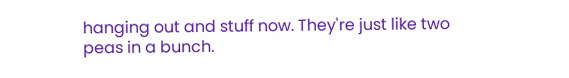hanging out and stuff now. They're just like two peas in a bunch.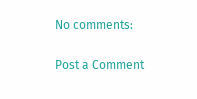No comments:

Post a Comment